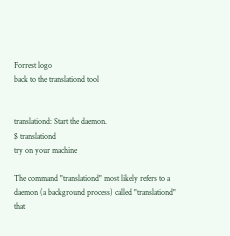Forrest logo
back to the translationd tool


translationd: Start the daemon.
$ translationd
try on your machine

The command "translationd" most likely refers to a daemon (a background process) called "translationd" that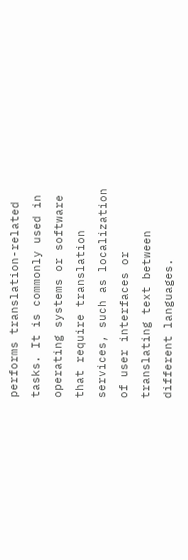performs translation-related tasks. It is commonly used in operating systems or software that require translation services, such as localization of user interfaces or translating text between different languages.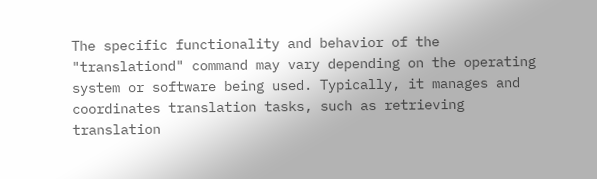The specific functionality and behavior of the "translationd" command may vary depending on the operating system or software being used. Typically, it manages and coordinates translation tasks, such as retrieving translation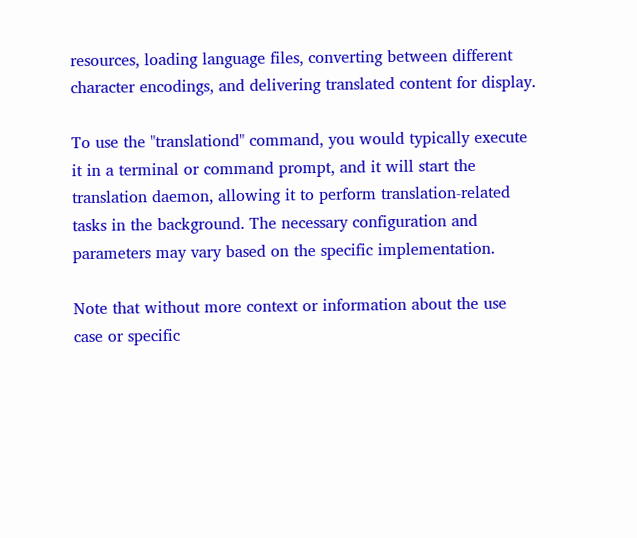resources, loading language files, converting between different character encodings, and delivering translated content for display.

To use the "translationd" command, you would typically execute it in a terminal or command prompt, and it will start the translation daemon, allowing it to perform translation-related tasks in the background. The necessary configuration and parameters may vary based on the specific implementation.

Note that without more context or information about the use case or specific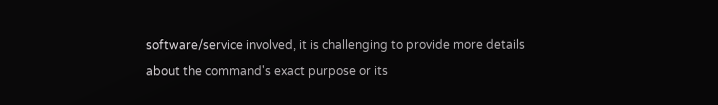software/service involved, it is challenging to provide more details about the command's exact purpose or its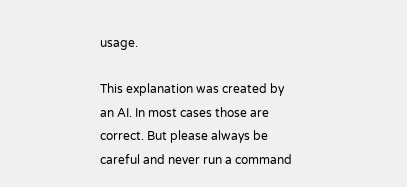usage.

This explanation was created by an AI. In most cases those are correct. But please always be careful and never run a command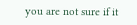you are not sure if it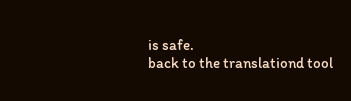is safe.
back to the translationd tool